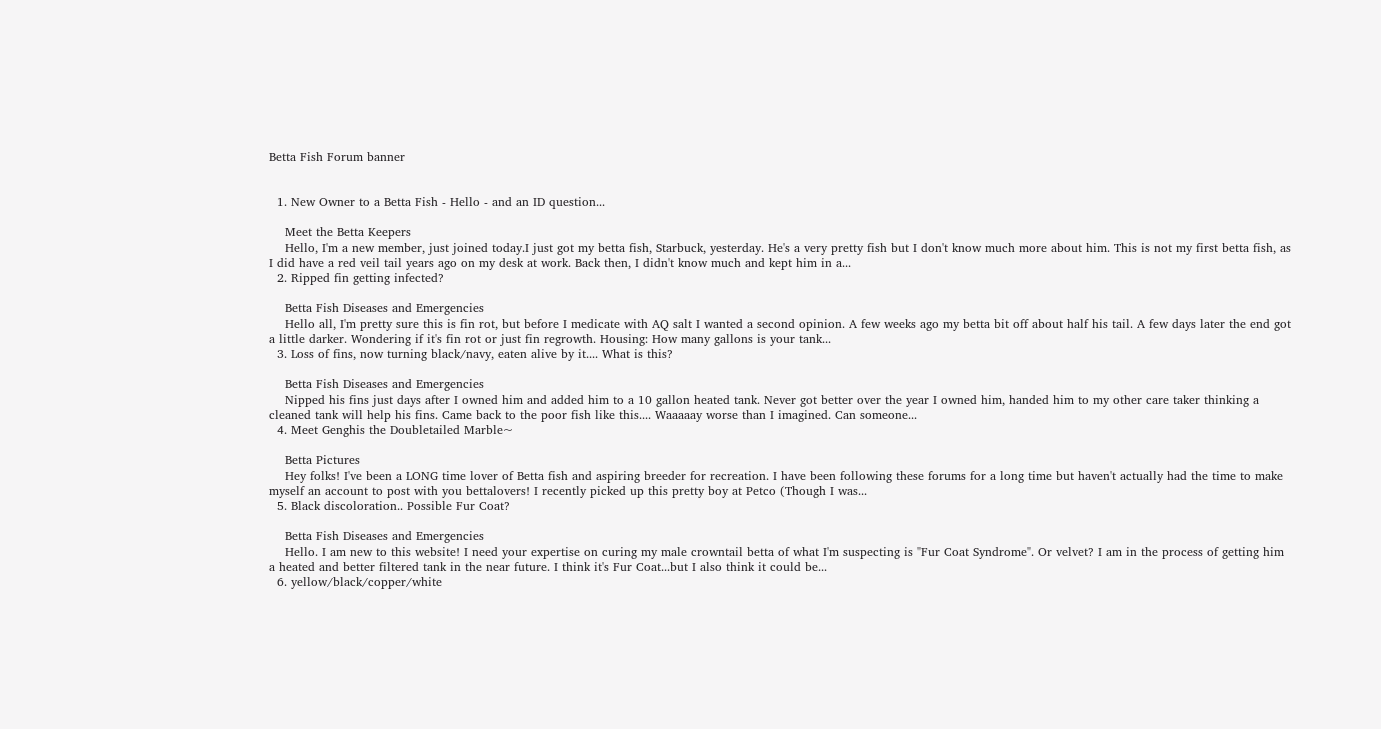Betta Fish Forum banner


  1. New Owner to a Betta Fish - Hello - and an ID question...

    Meet the Betta Keepers
    Hello, I'm a new member, just joined today.I just got my betta fish, Starbuck, yesterday. He's a very pretty fish but I don't know much more about him. This is not my first betta fish, as I did have a red veil tail years ago on my desk at work. Back then, I didn't know much and kept him in a...
  2. Ripped fin getting infected?

    Betta Fish Diseases and Emergencies
    Hello all, I'm pretty sure this is fin rot, but before I medicate with AQ salt I wanted a second opinion. A few weeks ago my betta bit off about half his tail. A few days later the end got a little darker. Wondering if it's fin rot or just fin regrowth. Housing: How many gallons is your tank...
  3. Loss of fins, now turning black/navy, eaten alive by it.... What is this?

    Betta Fish Diseases and Emergencies
    Nipped his fins just days after I owned him and added him to a 10 gallon heated tank. Never got better over the year I owned him, handed him to my other care taker thinking a cleaned tank will help his fins. Came back to the poor fish like this.... Waaaaay worse than I imagined. Can someone...
  4. Meet Genghis the Doubletailed Marble~

    Betta Pictures
    Hey folks! I've been a LONG time lover of Betta fish and aspiring breeder for recreation. I have been following these forums for a long time but haven't actually had the time to make myself an account to post with you bettalovers! I recently picked up this pretty boy at Petco (Though I was...
  5. Black discoloration.. Possible Fur Coat?

    Betta Fish Diseases and Emergencies
    Hello. I am new to this website! I need your expertise on curing my male crowntail betta of what I'm suspecting is "Fur Coat Syndrome". Or velvet? I am in the process of getting him a heated and better filtered tank in the near future. I think it's Fur Coat...but I also think it could be...
  6. yellow/black/copper/white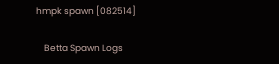hmpk spawn [082514]

    Betta Spawn Logs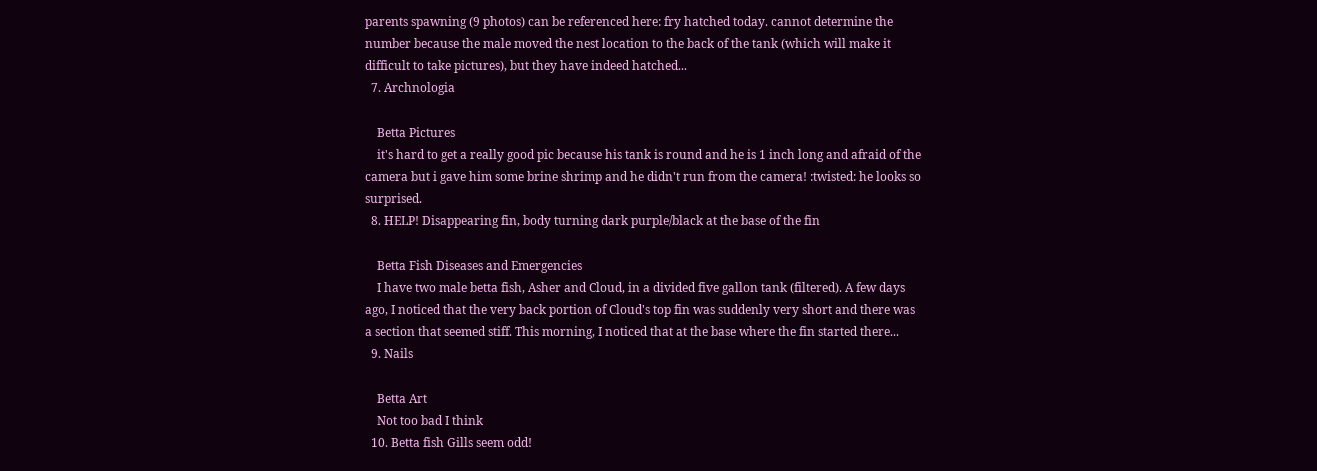parents spawning (9 photos) can be referenced here: fry hatched today. cannot determine the number because the male moved the nest location to the back of the tank (which will make it difficult to take pictures), but they have indeed hatched...
  7. Archnologia

    Betta Pictures
    it's hard to get a really good pic because his tank is round and he is 1 inch long and afraid of the camera but i gave him some brine shrimp and he didn't run from the camera! :twisted: he looks so surprised.
  8. HELP! Disappearing fin, body turning dark purple/black at the base of the fin

    Betta Fish Diseases and Emergencies
    I have two male betta fish, Asher and Cloud, in a divided five gallon tank (filtered). A few days ago, I noticed that the very back portion of Cloud's top fin was suddenly very short and there was a section that seemed stiff. This morning, I noticed that at the base where the fin started there...
  9. Nails

    Betta Art
    Not too bad I think
  10. Betta fish Gills seem odd!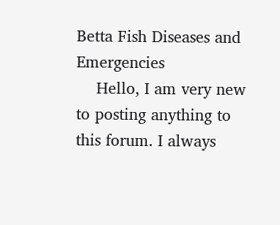Betta Fish Diseases and Emergencies
    Hello, I am very new to posting anything to this forum. I always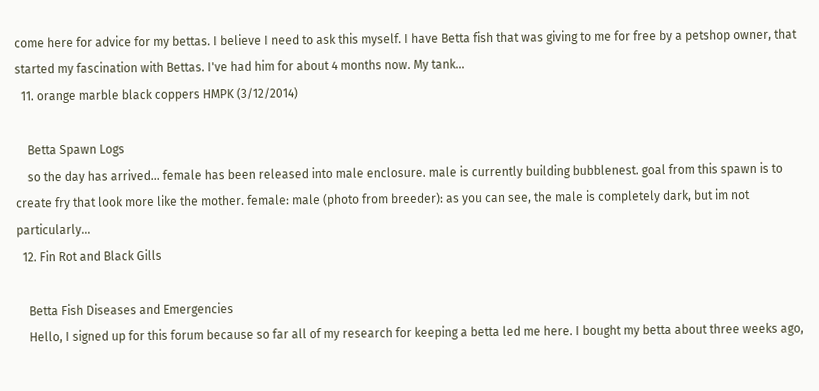come here for advice for my bettas. I believe I need to ask this myself. I have Betta fish that was giving to me for free by a petshop owner, that started my fascination with Bettas. I've had him for about 4 months now. My tank...
  11. orange marble black coppers HMPK (3/12/2014)

    Betta Spawn Logs
    so the day has arrived... female has been released into male enclosure. male is currently building bubblenest. goal from this spawn is to create fry that look more like the mother. female: male (photo from breeder): as you can see, the male is completely dark, but im not particularly...
  12. Fin Rot and Black Gills

    Betta Fish Diseases and Emergencies
    Hello, I signed up for this forum because so far all of my research for keeping a betta led me here. I bought my betta about three weeks ago,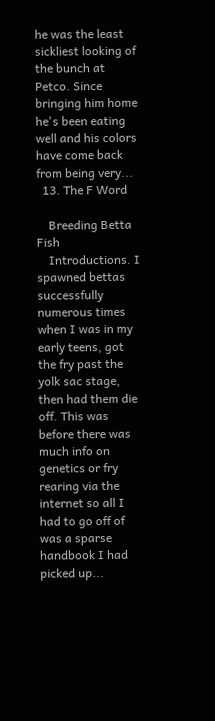he was the least sickliest looking of the bunch at Petco. Since bringing him home he's been eating well and his colors have come back from being very...
  13. The F Word

    Breeding Betta Fish
    Introductions. I spawned bettas successfully numerous times when I was in my early teens, got the fry past the yolk sac stage, then had them die off. This was before there was much info on genetics or fry rearing via the internet so all I had to go off of was a sparse handbook I had picked up...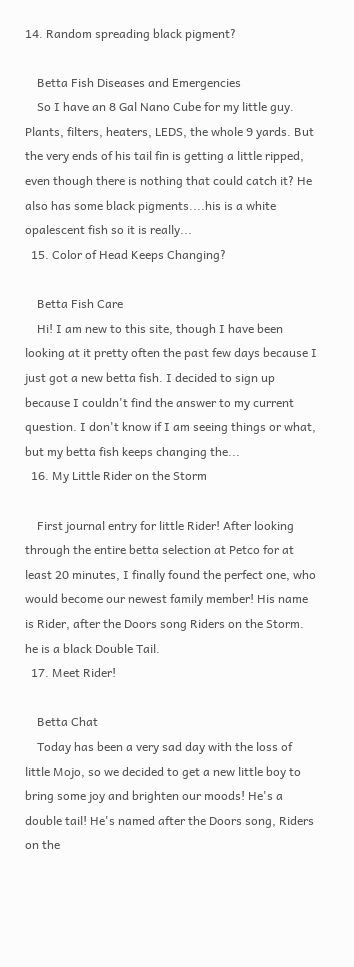14. Random spreading black pigment?

    Betta Fish Diseases and Emergencies
    So I have an 8 Gal Nano Cube for my little guy. Plants, filters, heaters, LEDS, the whole 9 yards. But the very ends of his tail fin is getting a little ripped, even though there is nothing that could catch it? He also has some black pigments....his is a white opalescent fish so it is really...
  15. Color of Head Keeps Changing?

    Betta Fish Care
    Hi! I am new to this site, though I have been looking at it pretty often the past few days because I just got a new betta fish. I decided to sign up because I couldn't find the answer to my current question. I don't know if I am seeing things or what, but my betta fish keeps changing the...
  16. My Little Rider on the Storm

    First journal entry for little Rider! After looking through the entire betta selection at Petco for at least 20 minutes, I finally found the perfect one, who would become our newest family member! His name is Rider, after the Doors song Riders on the Storm. he is a black Double Tail.
  17. Meet Rider!

    Betta Chat
    Today has been a very sad day with the loss of little Mojo, so we decided to get a new little boy to bring some joy and brighten our moods! He's a double tail! He's named after the Doors song, Riders on the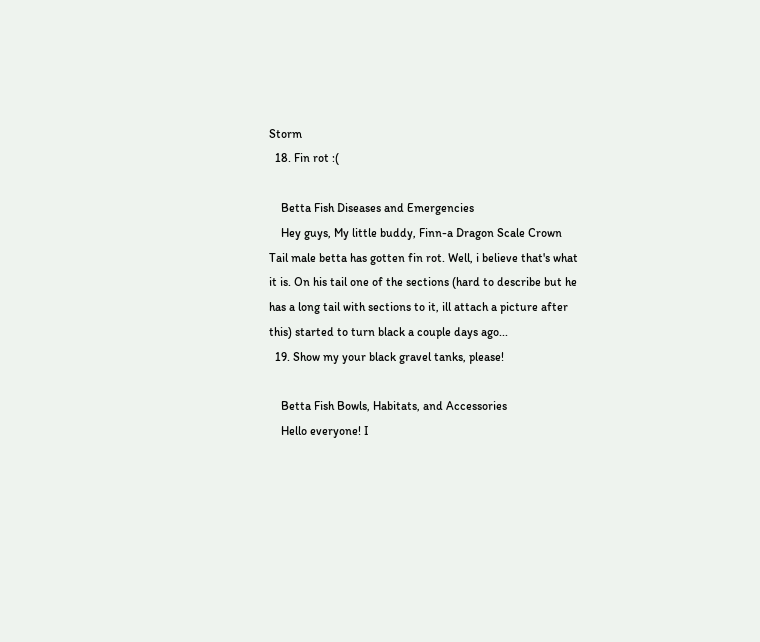Storm
  18. Fin rot :(

    Betta Fish Diseases and Emergencies
    Hey guys, My little buddy, Finn-a Dragon Scale Crown Tail male betta has gotten fin rot. Well, i believe that's what it is. On his tail one of the sections (hard to describe but he has a long tail with sections to it, ill attach a picture after this) started to turn black a couple days ago...
  19. Show my your black gravel tanks, please!

    Betta Fish Bowls, Habitats, and Accessories
    Hello everyone! I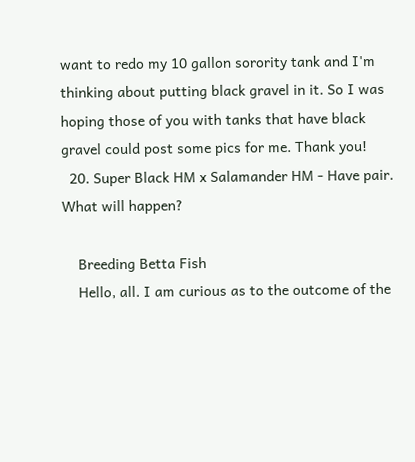want to redo my 10 gallon sorority tank and I'm thinking about putting black gravel in it. So I was hoping those of you with tanks that have black gravel could post some pics for me. Thank you!
  20. Super Black HM x Salamander HM - Have pair. What will happen?

    Breeding Betta Fish
    Hello, all. I am curious as to the outcome of the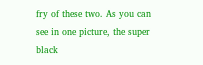fry of these two. As you can see in one picture, the super black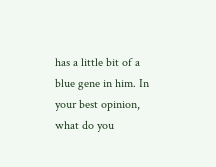has a little bit of a blue gene in him. In your best opinion, what do you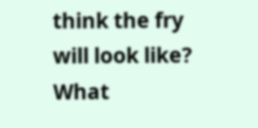think the fry will look like? What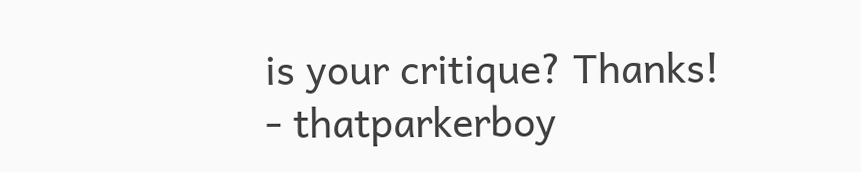is your critique? Thanks! - thatparkerboy